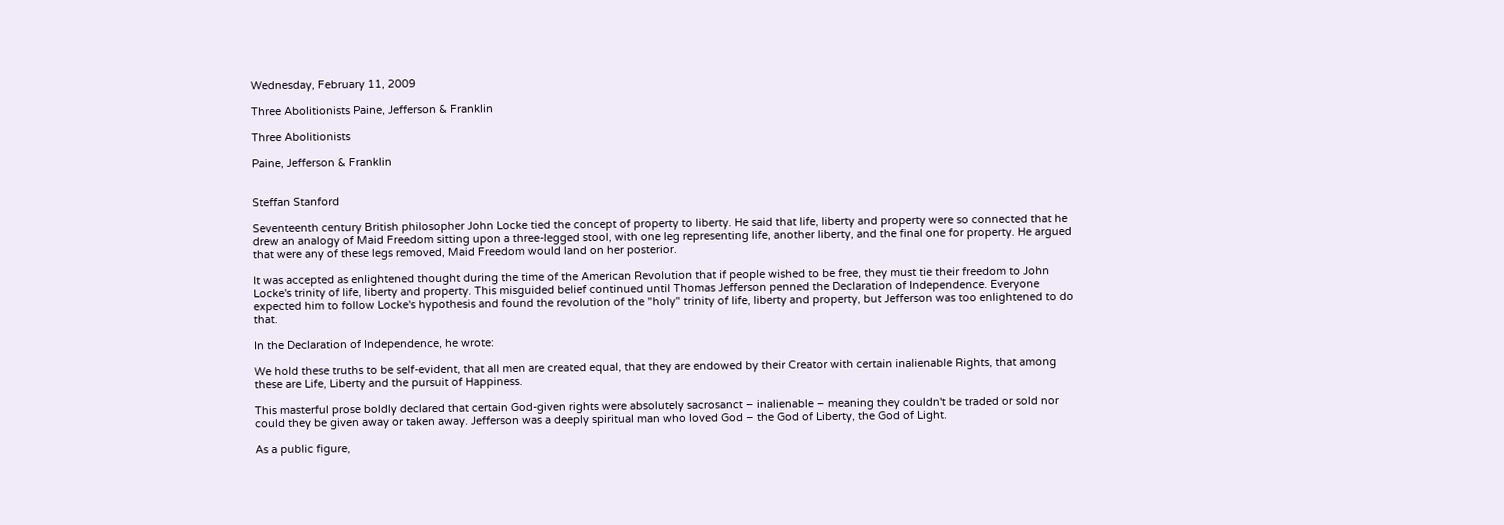Wednesday, February 11, 2009

Three Abolitionists Paine, Jefferson & Franklin

Three Abolitionists

Paine, Jefferson & Franklin


Steffan Stanford

Seventeenth century British philosopher John Locke tied the concept of property to liberty. He said that life, liberty and property were so connected that he drew an analogy of Maid Freedom sitting upon a three-legged stool, with one leg representing life, another liberty, and the final one for property. He argued that were any of these legs removed, Maid Freedom would land on her posterior.

It was accepted as enlightened thought during the time of the American Revolution that if people wished to be free, they must tie their freedom to John Locke's trinity of life, liberty and property. This misguided belief continued until Thomas Jefferson penned the Declaration of Independence. Everyone expected him to follow Locke's hypothesis and found the revolution of the "holy" trinity of life, liberty and property, but Jefferson was too enlightened to do that.

In the Declaration of Independence, he wrote:

We hold these truths to be self-evident, that all men are created equal, that they are endowed by their Creator with certain inalienable Rights, that among these are Life, Liberty and the pursuit of Happiness.

This masterful prose boldly declared that certain God-given rights were absolutely sacrosanct – inalienable – meaning they couldn't be traded or sold nor could they be given away or taken away. Jefferson was a deeply spiritual man who loved God – the God of Liberty, the God of Light.

As a public figure,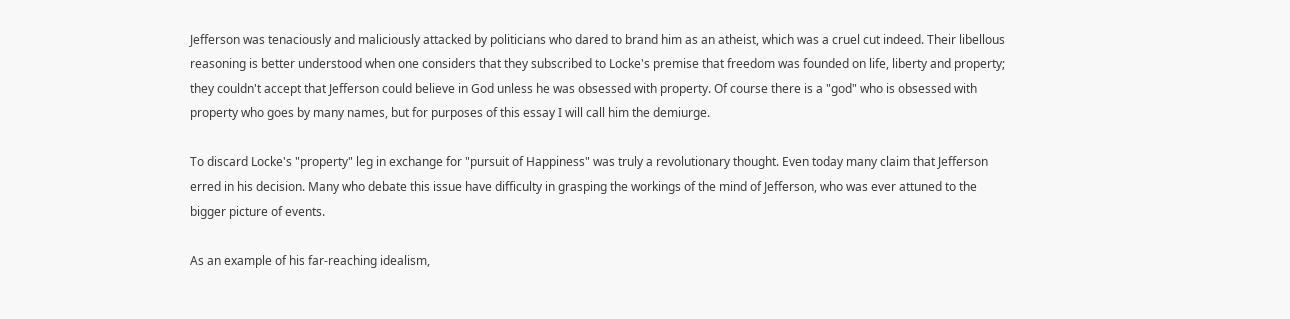Jefferson was tenaciously and maliciously attacked by politicians who dared to brand him as an atheist, which was a cruel cut indeed. Their libellous reasoning is better understood when one considers that they subscribed to Locke's premise that freedom was founded on life, liberty and property; they couldn't accept that Jefferson could believe in God unless he was obsessed with property. Of course there is a "god" who is obsessed with property who goes by many names, but for purposes of this essay I will call him the demiurge.

To discard Locke's "property" leg in exchange for "pursuit of Happiness" was truly a revolutionary thought. Even today many claim that Jefferson erred in his decision. Many who debate this issue have difficulty in grasping the workings of the mind of Jefferson, who was ever attuned to the bigger picture of events.

As an example of his far-reaching idealism,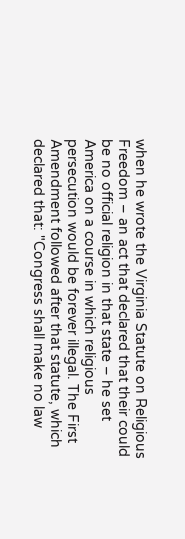when he wrote the Virginia Statute on Religious Freedom – an act that declared that their could be no official religion in that state – he set America on a course in which religious persecution would be forever illegal. The First Amendment followed after that statute, which declared that: "Congress shall make no law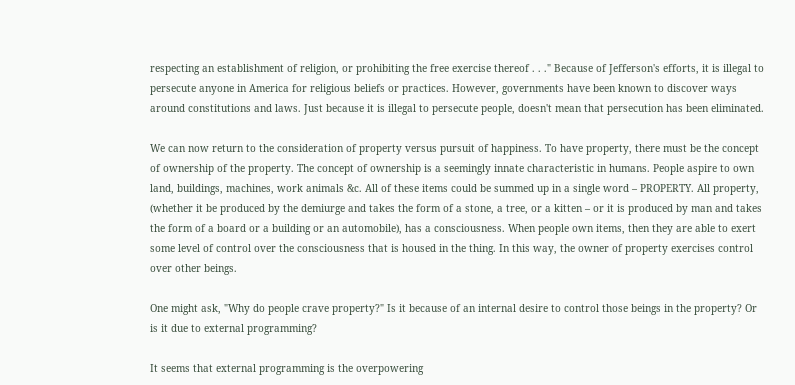respecting an establishment of religion, or prohibiting the free exercise thereof . . ." Because of Jefferson's efforts, it is illegal to persecute anyone in America for religious beliefs or practices. However, governments have been known to discover ways around constitutions and laws. Just because it is illegal to persecute people, doesn't mean that persecution has been eliminated.

We can now return to the consideration of property versus pursuit of happiness. To have property, there must be the concept of ownership of the property. The concept of ownership is a seemingly innate characteristic in humans. People aspire to own land, buildings, machines, work animals &c. All of these items could be summed up in a single word – PROPERTY. All property, (whether it be produced by the demiurge and takes the form of a stone, a tree, or a kitten – or it is produced by man and takes the form of a board or a building or an automobile), has a consciousness. When people own items, then they are able to exert some level of control over the consciousness that is housed in the thing. In this way, the owner of property exercises control over other beings.

One might ask, "Why do people crave property?" Is it because of an internal desire to control those beings in the property? Or is it due to external programming?

It seems that external programming is the overpowering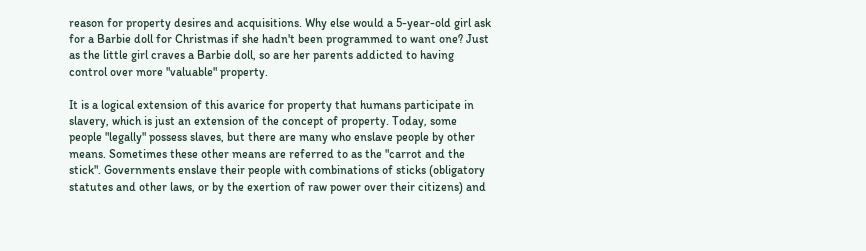reason for property desires and acquisitions. Why else would a 5-year-old girl ask for a Barbie doll for Christmas if she hadn't been programmed to want one? Just as the little girl craves a Barbie doll, so are her parents addicted to having control over more "valuable" property.

It is a logical extension of this avarice for property that humans participate in slavery, which is just an extension of the concept of property. Today, some people "legally" possess slaves, but there are many who enslave people by other means. Sometimes these other means are referred to as the "carrot and the stick". Governments enslave their people with combinations of sticks (obligatory statutes and other laws, or by the exertion of raw power over their citizens) and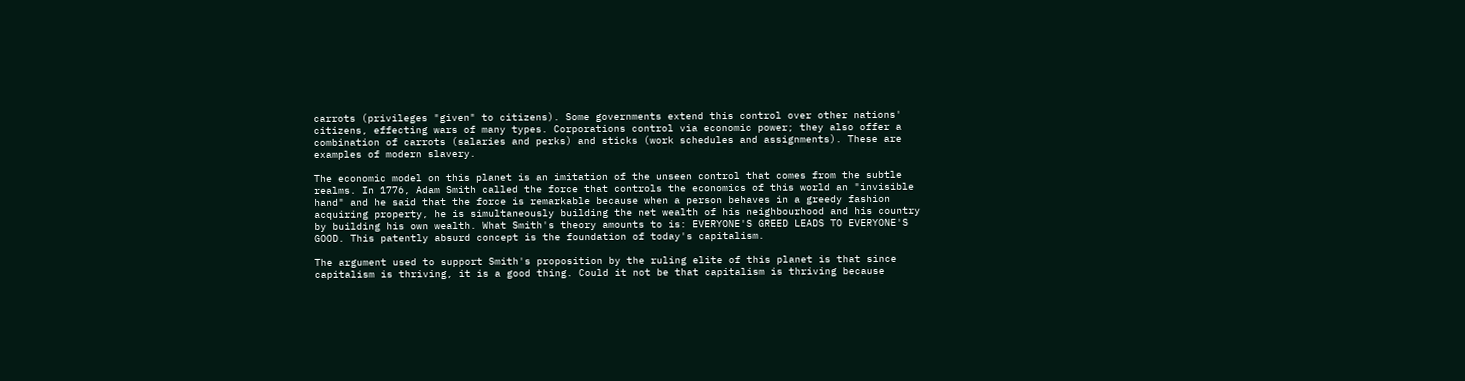carrots (privileges "given" to citizens). Some governments extend this control over other nations' citizens, effecting wars of many types. Corporations control via economic power; they also offer a combination of carrots (salaries and perks) and sticks (work schedules and assignments). These are examples of modern slavery.

The economic model on this planet is an imitation of the unseen control that comes from the subtle realms. In 1776, Adam Smith called the force that controls the economics of this world an "invisible hand" and he said that the force is remarkable because when a person behaves in a greedy fashion acquiring property, he is simultaneously building the net wealth of his neighbourhood and his country by building his own wealth. What Smith's theory amounts to is: EVERYONE'S GREED LEADS TO EVERYONE'S GOOD. This patently absurd concept is the foundation of today's capitalism.

The argument used to support Smith's proposition by the ruling elite of this planet is that since capitalism is thriving, it is a good thing. Could it not be that capitalism is thriving because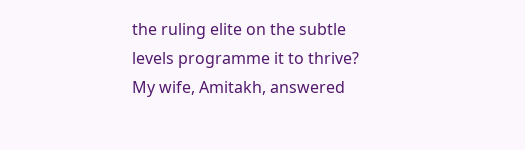the ruling elite on the subtle levels programme it to thrive? My wife, Amitakh, answered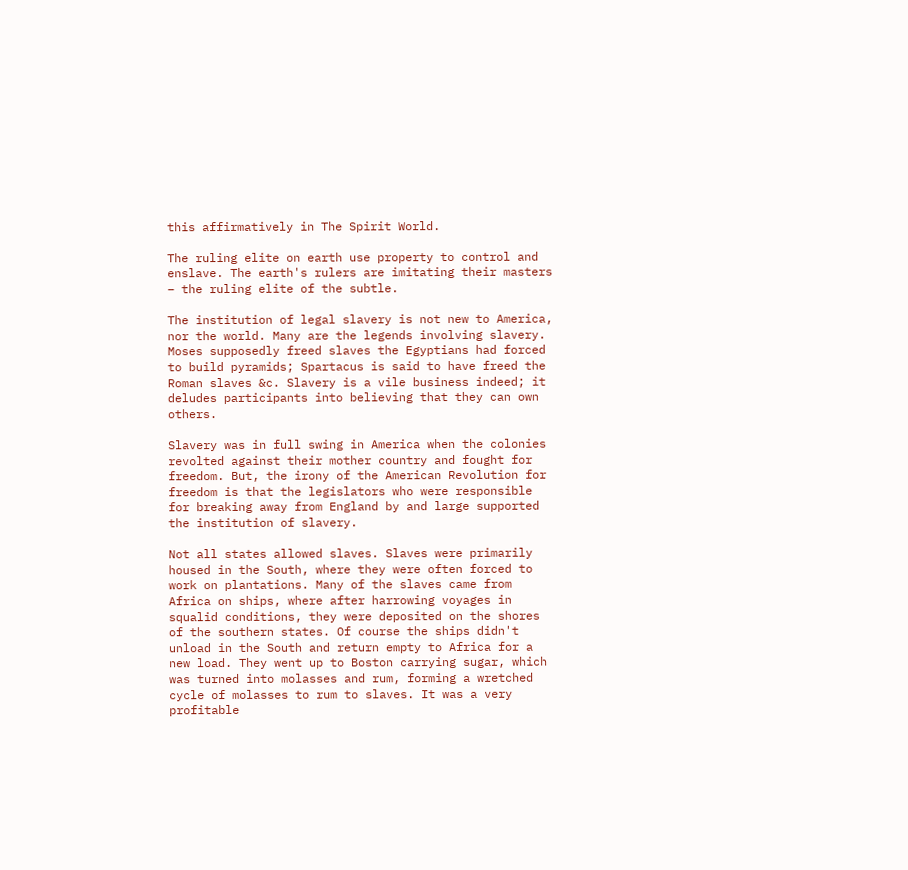this affirmatively in The Spirit World.

The ruling elite on earth use property to control and enslave. The earth's rulers are imitating their masters – the ruling elite of the subtle.

The institution of legal slavery is not new to America, nor the world. Many are the legends involving slavery. Moses supposedly freed slaves the Egyptians had forced to build pyramids; Spartacus is said to have freed the Roman slaves &c. Slavery is a vile business indeed; it deludes participants into believing that they can own others.

Slavery was in full swing in America when the colonies revolted against their mother country and fought for freedom. But, the irony of the American Revolution for freedom is that the legislators who were responsible for breaking away from England by and large supported the institution of slavery.

Not all states allowed slaves. Slaves were primarily housed in the South, where they were often forced to work on plantations. Many of the slaves came from Africa on ships, where after harrowing voyages in squalid conditions, they were deposited on the shores of the southern states. Of course the ships didn't unload in the South and return empty to Africa for a new load. They went up to Boston carrying sugar, which was turned into molasses and rum, forming a wretched cycle of molasses to rum to slaves. It was a very profitable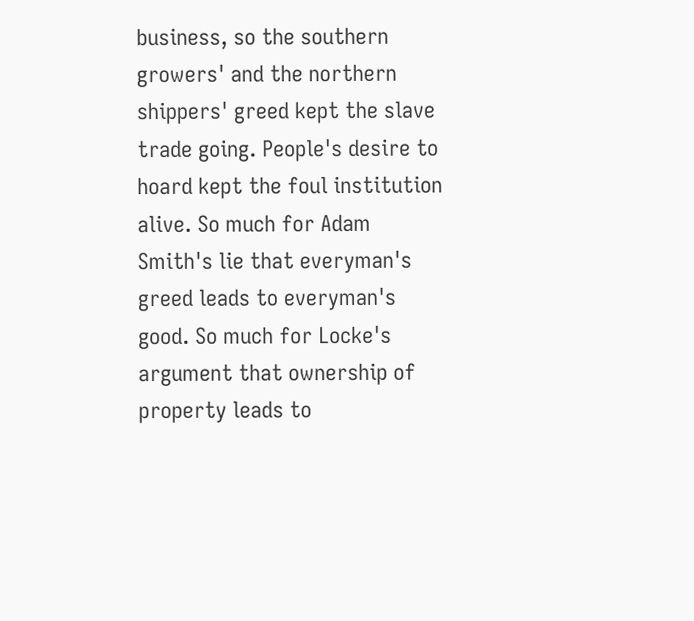business, so the southern growers' and the northern shippers' greed kept the slave trade going. People's desire to hoard kept the foul institution alive. So much for Adam Smith's lie that everyman's greed leads to everyman's good. So much for Locke's argument that ownership of property leads to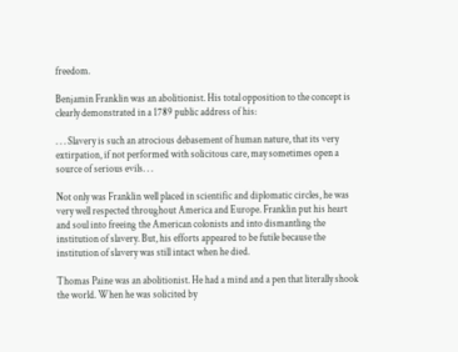freedom.

Benjamin Franklin was an abolitionist. His total opposition to the concept is clearly demonstrated in a 1789 public address of his:

. . . Slavery is such an atrocious debasement of human nature, that its very extirpation, if not performed with solicitous care, may sometimes open a source of serious evils. . .

Not only was Franklin well placed in scientific and diplomatic circles, he was very well respected throughout America and Europe. Franklin put his heart and soul into freeing the American colonists and into dismantling the institution of slavery. But, his efforts appeared to be futile because the institution of slavery was still intact when he died.

Thomas Paine was an abolitionist. He had a mind and a pen that literally shook the world. When he was solicited by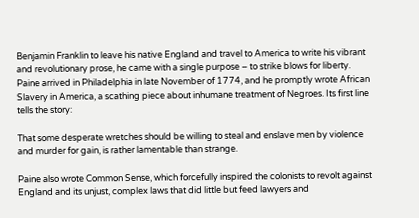Benjamin Franklin to leave his native England and travel to America to write his vibrant and revolutionary prose, he came with a single purpose – to strike blows for liberty. Paine arrived in Philadelphia in late November of 1774, and he promptly wrote African Slavery in America, a scathing piece about inhumane treatment of Negroes. Its first line tells the story:

That some desperate wretches should be willing to steal and enslave men by violence and murder for gain, is rather lamentable than strange.

Paine also wrote Common Sense, which forcefully inspired the colonists to revolt against England and its unjust, complex laws that did little but feed lawyers and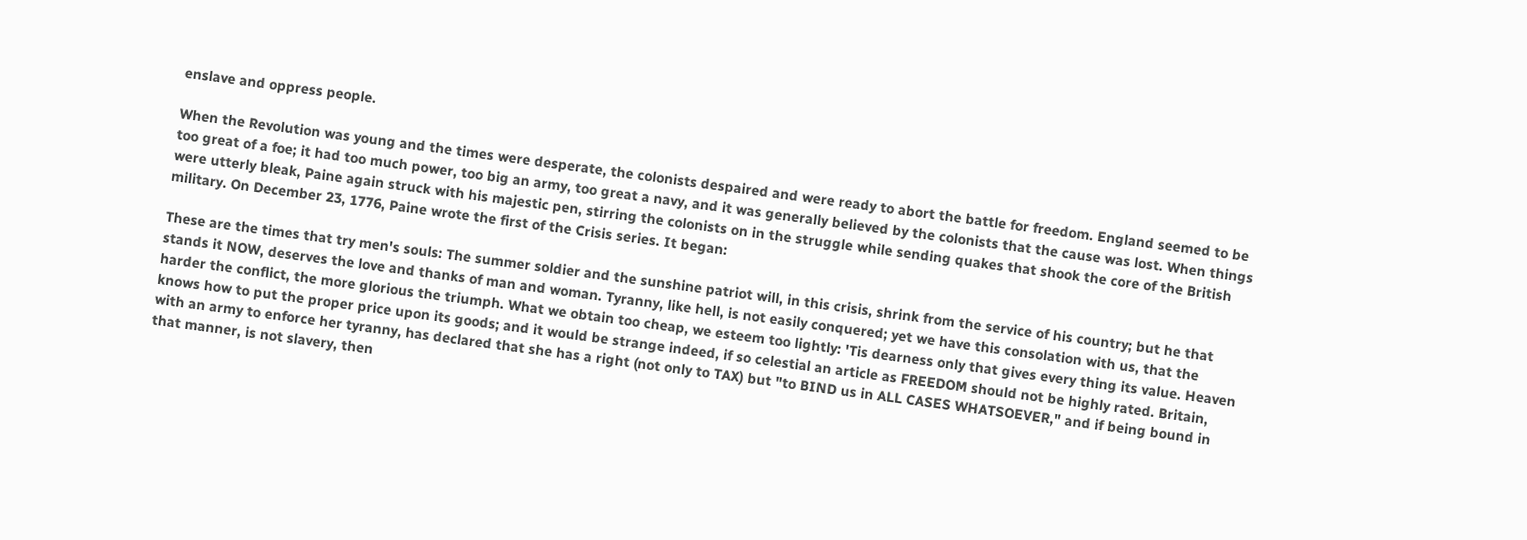enslave and oppress people.

When the Revolution was young and the times were desperate, the colonists despaired and were ready to abort the battle for freedom. England seemed to be too great of a foe; it had too much power, too big an army, too great a navy, and it was generally believed by the colonists that the cause was lost. When things were utterly bleak, Paine again struck with his majestic pen, stirring the colonists on in the struggle while sending quakes that shook the core of the British military. On December 23, 1776, Paine wrote the first of the Crisis series. It began:

These are the times that try men's souls: The summer soldier and the sunshine patriot will, in this crisis, shrink from the service of his country; but he that stands it NOW, deserves the love and thanks of man and woman. Tyranny, like hell, is not easily conquered; yet we have this consolation with us, that the harder the conflict, the more glorious the triumph. What we obtain too cheap, we esteem too lightly: 'Tis dearness only that gives every thing its value. Heaven knows how to put the proper price upon its goods; and it would be strange indeed, if so celestial an article as FREEDOM should not be highly rated. Britain, with an army to enforce her tyranny, has declared that she has a right (not only to TAX) but "to BIND us in ALL CASES WHATSOEVER," and if being bound in that manner, is not slavery, then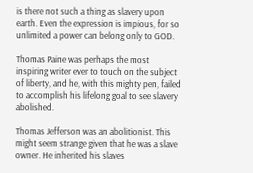is there not such a thing as slavery upon earth. Even the expression is impious, for so unlimited a power can belong only to GOD.

Thomas Paine was perhaps the most inspiring writer ever to touch on the subject of liberty, and he, with this mighty pen, failed to accomplish his lifelong goal to see slavery abolished.

Thomas Jefferson was an abolitionist. This might seem strange given that he was a slave owner. He inherited his slaves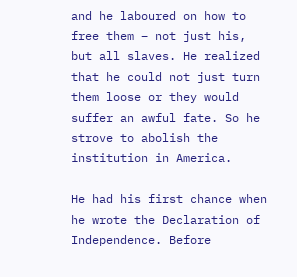and he laboured on how to free them – not just his, but all slaves. He realized that he could not just turn them loose or they would suffer an awful fate. So he strove to abolish the institution in America.

He had his first chance when he wrote the Declaration of Independence. Before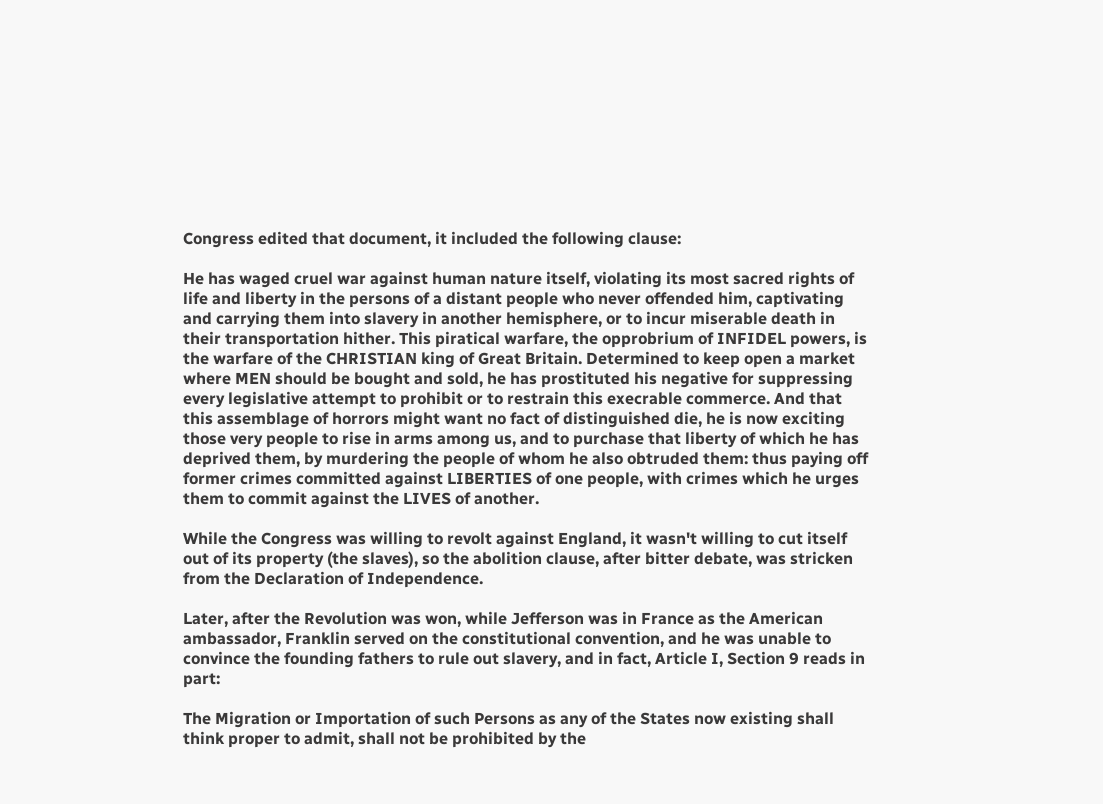Congress edited that document, it included the following clause:

He has waged cruel war against human nature itself, violating its most sacred rights of life and liberty in the persons of a distant people who never offended him, captivating and carrying them into slavery in another hemisphere, or to incur miserable death in their transportation hither. This piratical warfare, the opprobrium of INFIDEL powers, is the warfare of the CHRISTIAN king of Great Britain. Determined to keep open a market where MEN should be bought and sold, he has prostituted his negative for suppressing every legislative attempt to prohibit or to restrain this execrable commerce. And that this assemblage of horrors might want no fact of distinguished die, he is now exciting those very people to rise in arms among us, and to purchase that liberty of which he has deprived them, by murdering the people of whom he also obtruded them: thus paying off former crimes committed against LIBERTIES of one people, with crimes which he urges them to commit against the LIVES of another.

While the Congress was willing to revolt against England, it wasn't willing to cut itself out of its property (the slaves), so the abolition clause, after bitter debate, was stricken from the Declaration of Independence.

Later, after the Revolution was won, while Jefferson was in France as the American ambassador, Franklin served on the constitutional convention, and he was unable to convince the founding fathers to rule out slavery, and in fact, Article I, Section 9 reads in part:

The Migration or Importation of such Persons as any of the States now existing shall think proper to admit, shall not be prohibited by the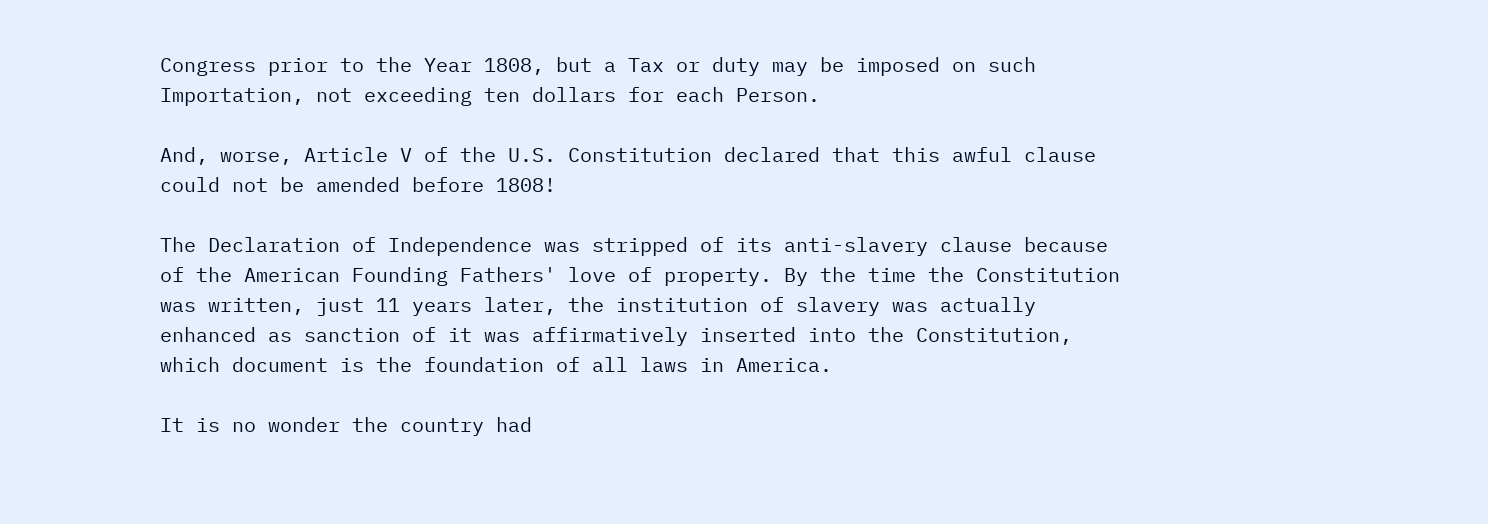Congress prior to the Year 1808, but a Tax or duty may be imposed on such Importation, not exceeding ten dollars for each Person.

And, worse, Article V of the U.S. Constitution declared that this awful clause could not be amended before 1808!

The Declaration of Independence was stripped of its anti-slavery clause because of the American Founding Fathers' love of property. By the time the Constitution was written, just 11 years later, the institution of slavery was actually enhanced as sanction of it was affirmatively inserted into the Constitution, which document is the foundation of all laws in America.

It is no wonder the country had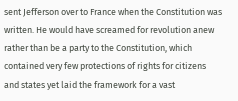sent Jefferson over to France when the Constitution was written. He would have screamed for revolution anew rather than be a party to the Constitution, which contained very few protections of rights for citizens and states yet laid the framework for a vast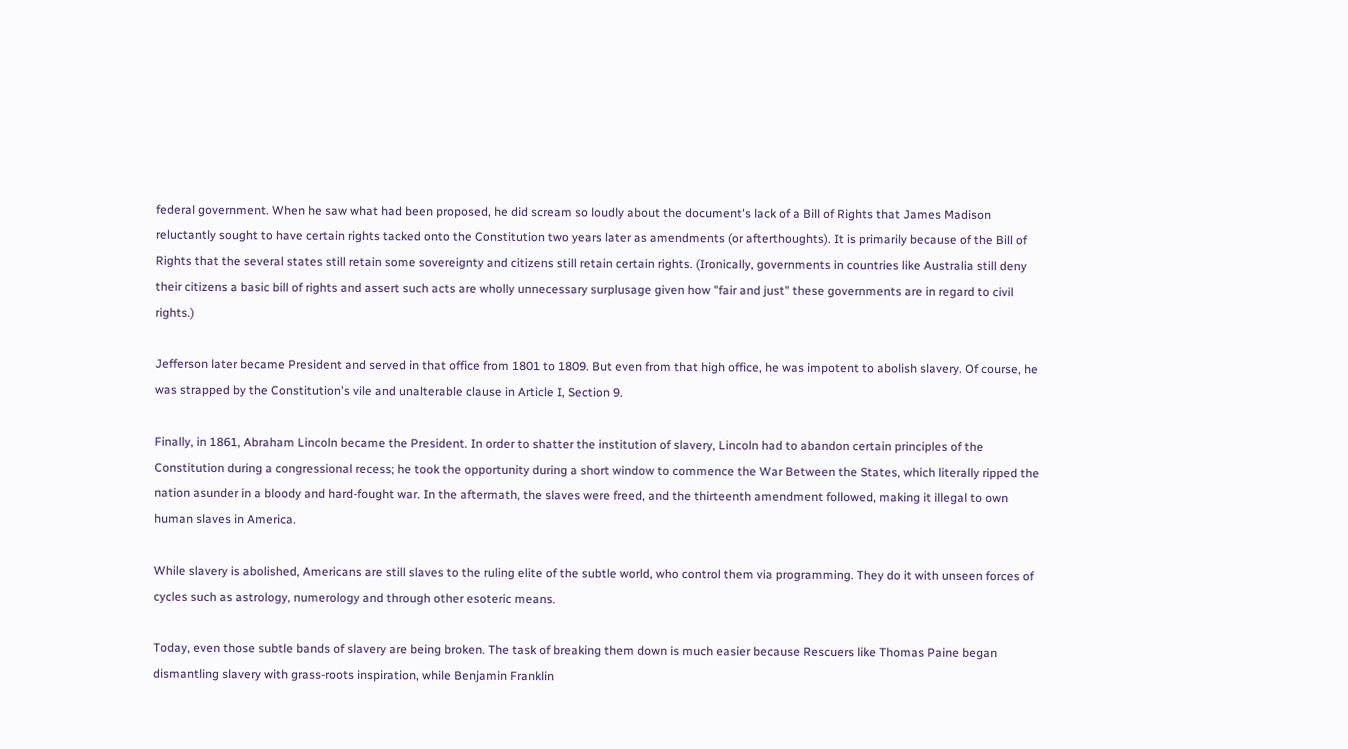federal government. When he saw what had been proposed, he did scream so loudly about the document's lack of a Bill of Rights that James Madison reluctantly sought to have certain rights tacked onto the Constitution two years later as amendments (or afterthoughts). It is primarily because of the Bill of Rights that the several states still retain some sovereignty and citizens still retain certain rights. (Ironically, governments in countries like Australia still deny their citizens a basic bill of rights and assert such acts are wholly unnecessary surplusage given how "fair and just" these governments are in regard to civil rights.)

Jefferson later became President and served in that office from 1801 to 1809. But even from that high office, he was impotent to abolish slavery. Of course, he was strapped by the Constitution's vile and unalterable clause in Article I, Section 9.

Finally, in 1861, Abraham Lincoln became the President. In order to shatter the institution of slavery, Lincoln had to abandon certain principles of the Constitution during a congressional recess; he took the opportunity during a short window to commence the War Between the States, which literally ripped the nation asunder in a bloody and hard-fought war. In the aftermath, the slaves were freed, and the thirteenth amendment followed, making it illegal to own human slaves in America.

While slavery is abolished, Americans are still slaves to the ruling elite of the subtle world, who control them via programming. They do it with unseen forces of cycles such as astrology, numerology and through other esoteric means.

Today, even those subtle bands of slavery are being broken. The task of breaking them down is much easier because Rescuers like Thomas Paine began dismantling slavery with grass-roots inspiration, while Benjamin Franklin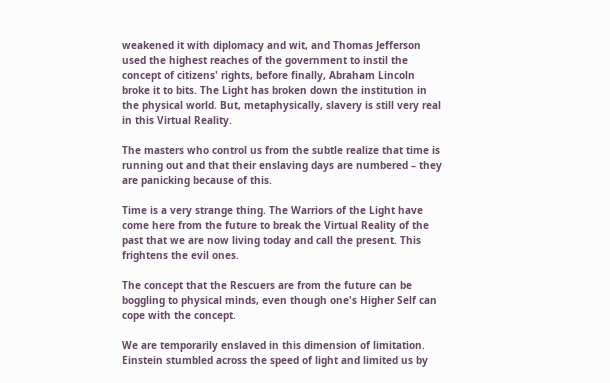weakened it with diplomacy and wit, and Thomas Jefferson used the highest reaches of the government to instil the concept of citizens' rights, before finally, Abraham Lincoln broke it to bits. The Light has broken down the institution in the physical world. But, metaphysically, slavery is still very real in this Virtual Reality.

The masters who control us from the subtle realize that time is running out and that their enslaving days are numbered – they are panicking because of this.

Time is a very strange thing. The Warriors of the Light have come here from the future to break the Virtual Reality of the past that we are now living today and call the present. This frightens the evil ones.

The concept that the Rescuers are from the future can be boggling to physical minds, even though one's Higher Self can cope with the concept.

We are temporarily enslaved in this dimension of limitation. Einstein stumbled across the speed of light and limited us by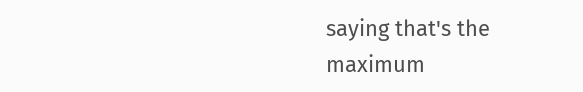saying that's the maximum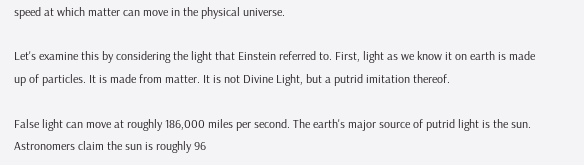speed at which matter can move in the physical universe.

Let's examine this by considering the light that Einstein referred to. First, light as we know it on earth is made up of particles. It is made from matter. It is not Divine Light, but a putrid imitation thereof.

False light can move at roughly 186,000 miles per second. The earth's major source of putrid light is the sun. Astronomers claim the sun is roughly 96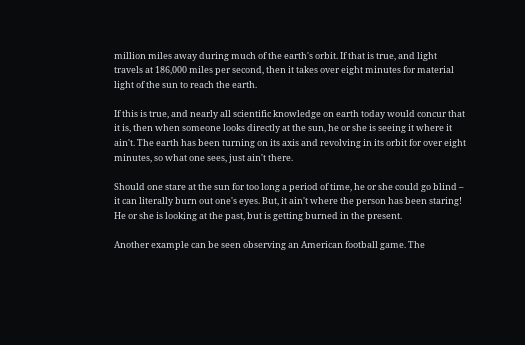million miles away during much of the earth's orbit. If that is true, and light travels at 186,000 miles per second, then it takes over eight minutes for material light of the sun to reach the earth.

If this is true, and nearly all scientific knowledge on earth today would concur that it is, then when someone looks directly at the sun, he or she is seeing it where it ain't. The earth has been turning on its axis and revolving in its orbit for over eight minutes, so what one sees, just ain't there.

Should one stare at the sun for too long a period of time, he or she could go blind – it can literally burn out one's eyes. But, it ain't where the person has been staring! He or she is looking at the past, but is getting burned in the present.

Another example can be seen observing an American football game. The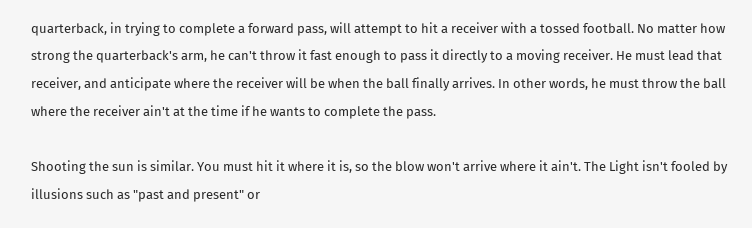quarterback, in trying to complete a forward pass, will attempt to hit a receiver with a tossed football. No matter how strong the quarterback's arm, he can't throw it fast enough to pass it directly to a moving receiver. He must lead that receiver, and anticipate where the receiver will be when the ball finally arrives. In other words, he must throw the ball where the receiver ain't at the time if he wants to complete the pass.

Shooting the sun is similar. You must hit it where it is, so the blow won't arrive where it ain't. The Light isn't fooled by illusions such as "past and present" or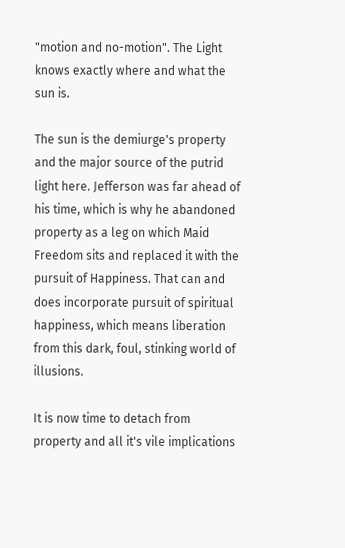"motion and no-motion". The Light knows exactly where and what the sun is.

The sun is the demiurge's property and the major source of the putrid light here. Jefferson was far ahead of his time, which is why he abandoned property as a leg on which Maid Freedom sits and replaced it with the pursuit of Happiness. That can and does incorporate pursuit of spiritual happiness, which means liberation from this dark, foul, stinking world of illusions.

It is now time to detach from property and all it's vile implications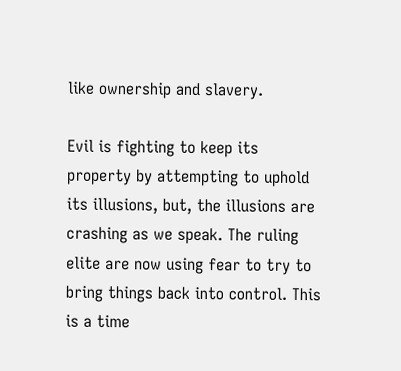like ownership and slavery.

Evil is fighting to keep its property by attempting to uphold its illusions, but, the illusions are crashing as we speak. The ruling elite are now using fear to try to bring things back into control. This is a time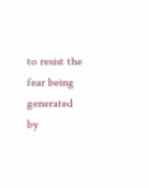to resist the fear being generated by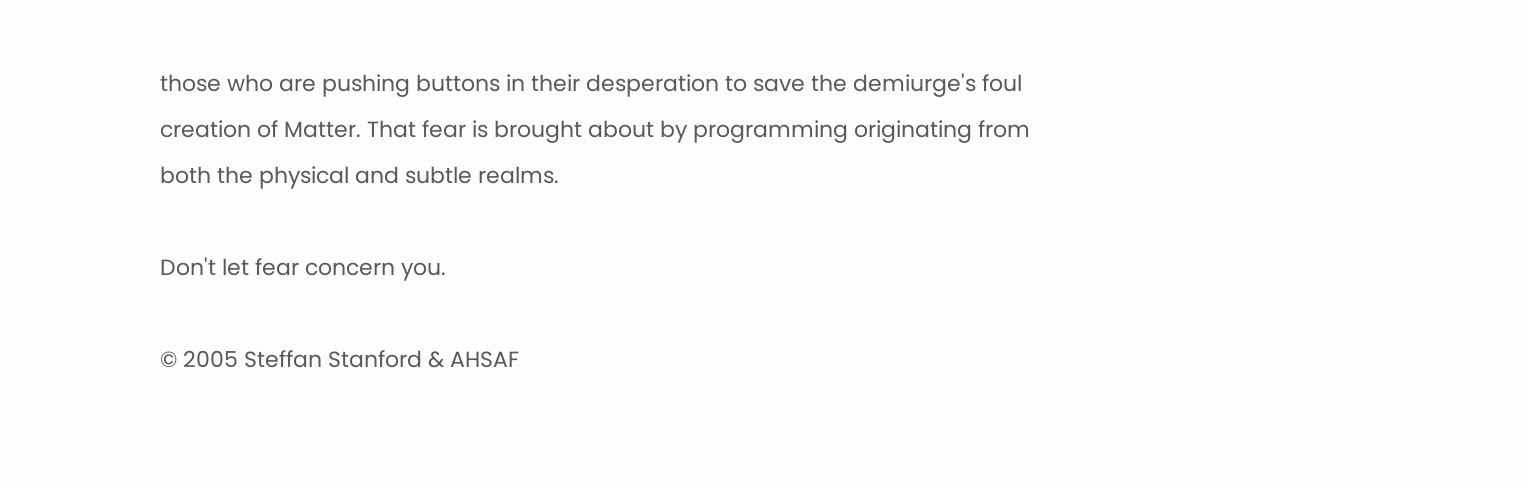those who are pushing buttons in their desperation to save the demiurge's foul creation of Matter. That fear is brought about by programming originating from both the physical and subtle realms.

Don't let fear concern you.

© 2005 Steffan Stanford & AHSAF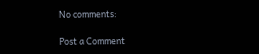No comments:

Post a Comment